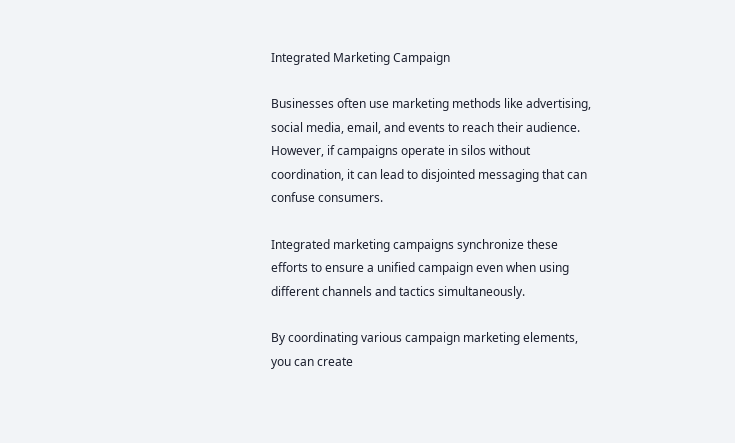Integrated Marketing Campaign

Businesses often use marketing methods like advertising, social media, email, and events to reach their audience. However, if campaigns operate in silos without coordination, it can lead to disjointed messaging that can confuse consumers.

Integrated marketing campaigns synchronize these efforts to ensure a unified campaign even when using different channels and tactics simultaneously.

By coordinating various campaign marketing elements, you can create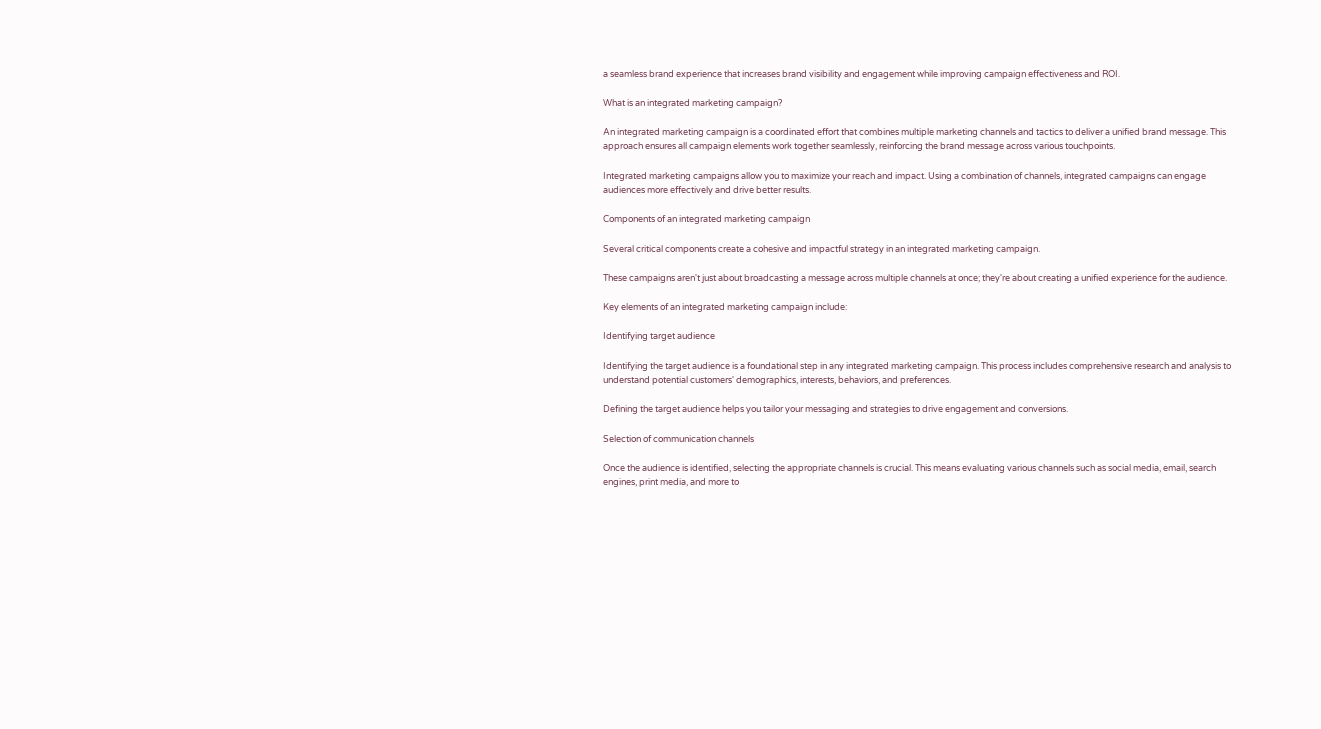a seamless brand experience that increases brand visibility and engagement while improving campaign effectiveness and ROI.

What is an integrated marketing campaign?

An integrated marketing campaign is a coordinated effort that combines multiple marketing channels and tactics to deliver a unified brand message. This approach ensures all campaign elements work together seamlessly, reinforcing the brand message across various touchpoints.

Integrated marketing campaigns allow you to maximize your reach and impact. Using a combination of channels, integrated campaigns can engage audiences more effectively and drive better results.

Components of an integrated marketing campaign

Several critical components create a cohesive and impactful strategy in an integrated marketing campaign.

These campaigns aren't just about broadcasting a message across multiple channels at once; they're about creating a unified experience for the audience.

Key elements of an integrated marketing campaign include:

Identifying target audience

Identifying the target audience is a foundational step in any integrated marketing campaign. This process includes comprehensive research and analysis to understand potential customers' demographics, interests, behaviors, and preferences.

Defining the target audience helps you tailor your messaging and strategies to drive engagement and conversions.

Selection of communication channels

Once the audience is identified, selecting the appropriate channels is crucial. This means evaluating various channels such as social media, email, search engines, print media, and more to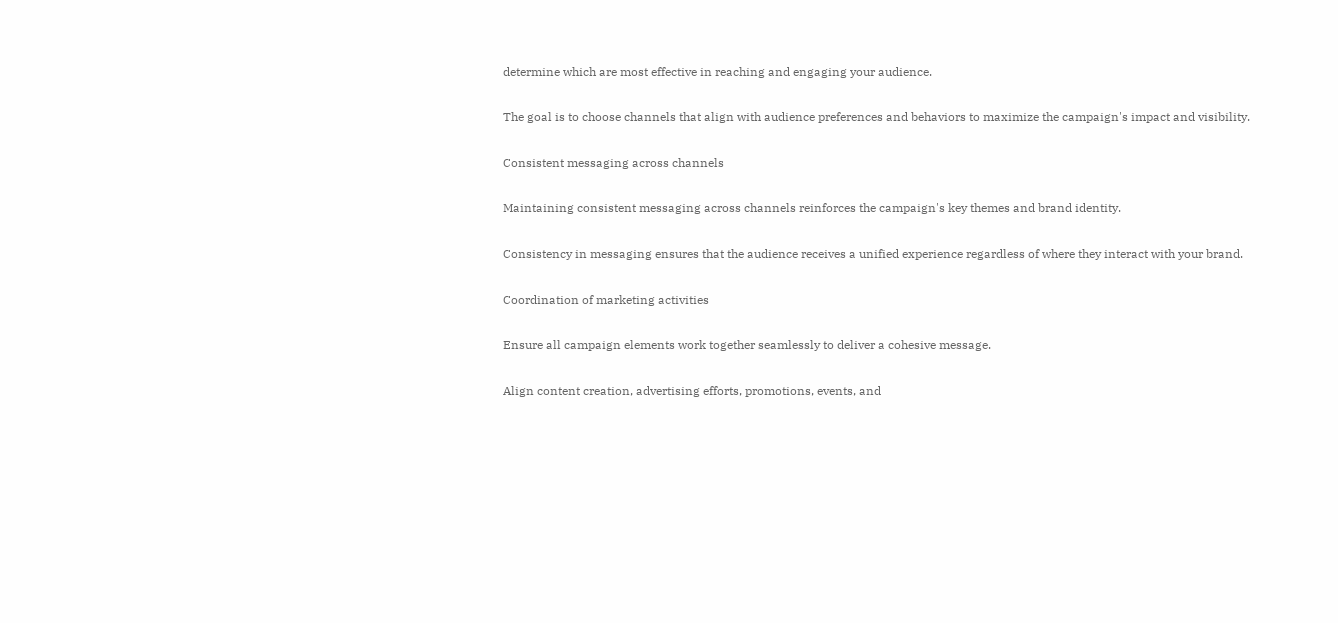determine which are most effective in reaching and engaging your audience.

The goal is to choose channels that align with audience preferences and behaviors to maximize the campaign's impact and visibility.

Consistent messaging across channels

Maintaining consistent messaging across channels reinforces the campaign's key themes and brand identity.

Consistency in messaging ensures that the audience receives a unified experience regardless of where they interact with your brand.

Coordination of marketing activities

Ensure all campaign elements work together seamlessly to deliver a cohesive message.

Align content creation, advertising efforts, promotions, events, and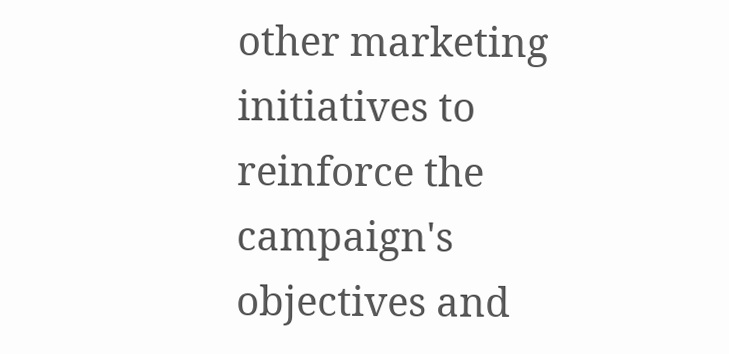other marketing initiatives to reinforce the campaign's objectives and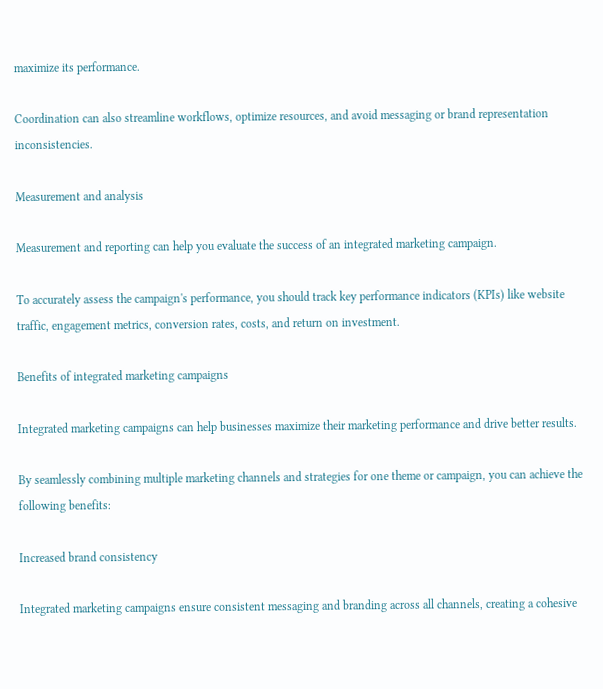maximize its performance.

Coordination can also streamline workflows, optimize resources, and avoid messaging or brand representation inconsistencies.

Measurement and analysis

Measurement and reporting can help you evaluate the success of an integrated marketing campaign.

To accurately assess the campaign's performance, you should track key performance indicators (KPIs) like website traffic, engagement metrics, conversion rates, costs, and return on investment.

Benefits of integrated marketing campaigns

Integrated marketing campaigns can help businesses maximize their marketing performance and drive better results.

By seamlessly combining multiple marketing channels and strategies for one theme or campaign, you can achieve the following benefits:

Increased brand consistency

Integrated marketing campaigns ensure consistent messaging and branding across all channels, creating a cohesive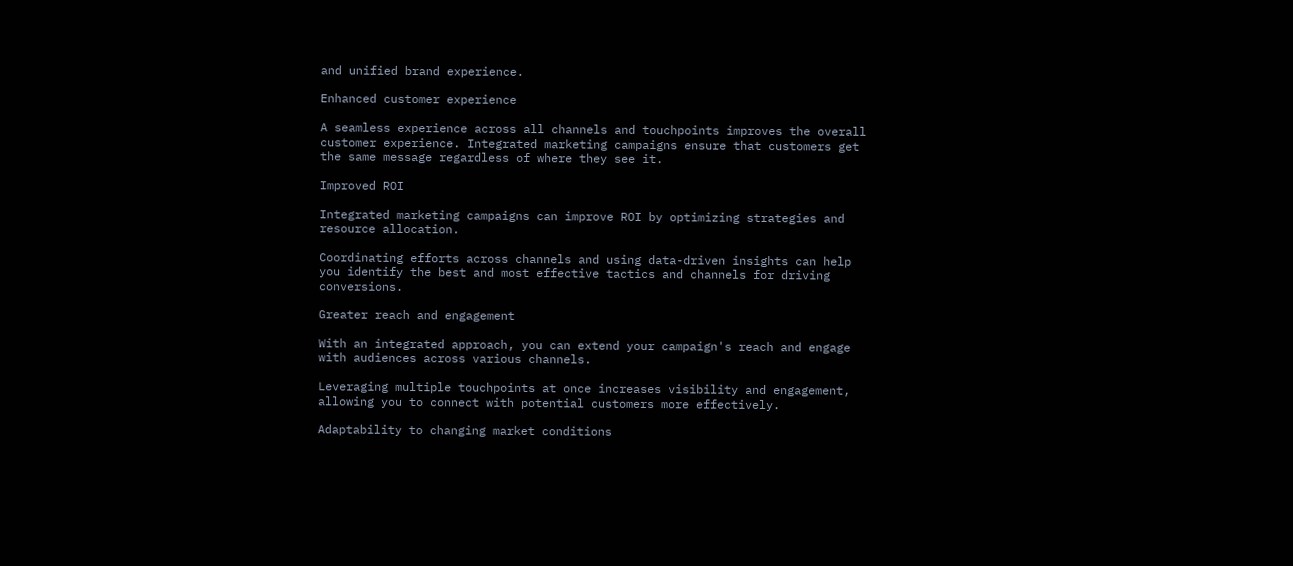and unified brand experience.

Enhanced customer experience

A seamless experience across all channels and touchpoints improves the overall customer experience. Integrated marketing campaigns ensure that customers get the same message regardless of where they see it.

Improved ROI

Integrated marketing campaigns can improve ROI by optimizing strategies and resource allocation.

Coordinating efforts across channels and using data-driven insights can help you identify the best and most effective tactics and channels for driving conversions.

Greater reach and engagement

With an integrated approach, you can extend your campaign's reach and engage with audiences across various channels.

Leveraging multiple touchpoints at once increases visibility and engagement, allowing you to connect with potential customers more effectively.

Adaptability to changing market conditions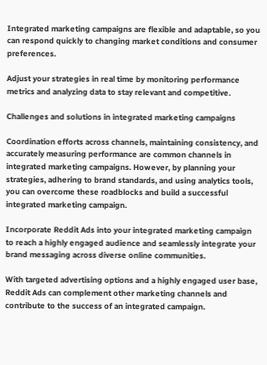Integrated marketing campaigns are flexible and adaptable, so you can respond quickly to changing market conditions and consumer preferences.

Adjust your strategies in real time by monitoring performance metrics and analyzing data to stay relevant and competitive.

Challenges and solutions in integrated marketing campaigns

Coordination efforts across channels, maintaining consistency, and accurately measuring performance are common channels in integrated marketing campaigns. However, by planning your strategies, adhering to brand standards, and using analytics tools, you can overcome these roadblocks and build a successful integrated marketing campaign.

Incorporate Reddit Ads into your integrated marketing campaign to reach a highly engaged audience and seamlessly integrate your brand messaging across diverse online communities.

With targeted advertising options and a highly engaged user base, Reddit Ads can complement other marketing channels and contribute to the success of an integrated campaign.